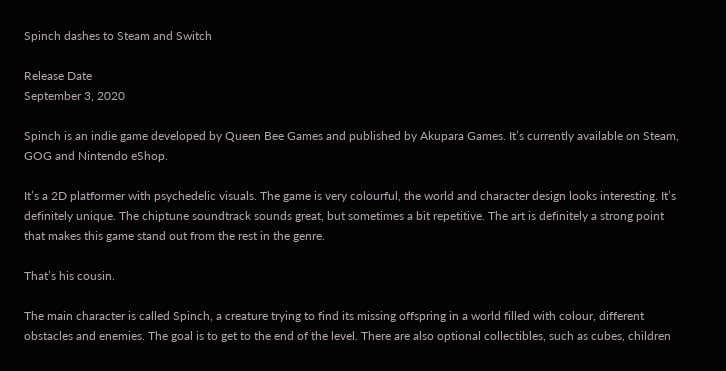Spinch dashes to Steam and Switch

Release Date
September 3, 2020

Spinch is an indie game developed by Queen Bee Games and published by Akupara Games. It’s currently available on Steam, GOG and Nintendo eShop.

It’s a 2D platformer with psychedelic visuals. The game is very colourful, the world and character design looks interesting. It’s definitely unique. The chiptune soundtrack sounds great, but sometimes a bit repetitive. The art is definitely a strong point that makes this game stand out from the rest in the genre.

That’s his cousin.

The main character is called Spinch, a creature trying to find its missing offspring in a world filled with colour, different obstacles and enemies. The goal is to get to the end of the level. There are also optional collectibles, such as cubes, children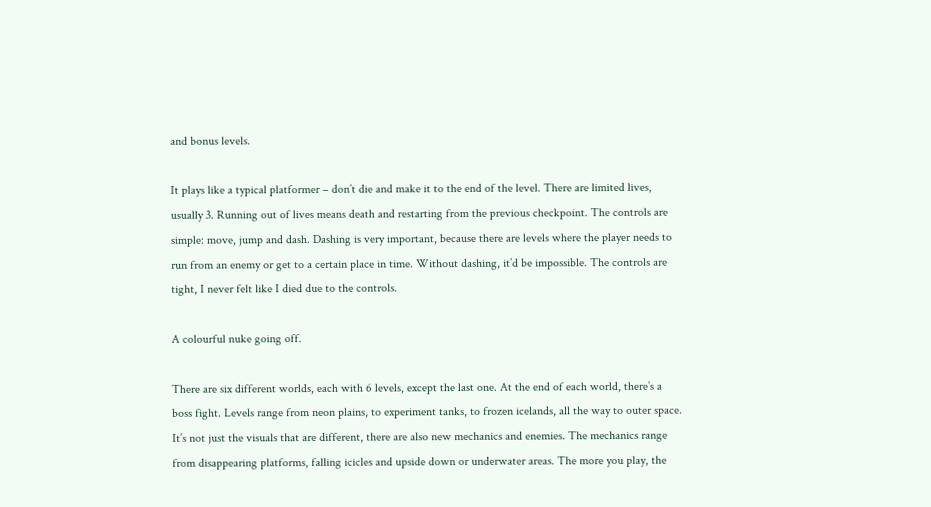and bonus levels.

It plays like a typical platformer – don’t die and make it to the end of the level. There are limited lives, usually 3. Running out of lives means death and restarting from the previous checkpoint. The controls are simple: move, jump and dash. Dashing is very important, because there are levels where the player needs to run from an enemy or get to a certain place in time. Without dashing, it’d be impossible. The controls are tight, I never felt like I died due to the controls.

A colourful nuke going off.

There are six different worlds, each with 6 levels, except the last one. At the end of each world, there’s a boss fight. Levels range from neon plains, to experiment tanks, to frozen icelands, all the way to outer space. It’s not just the visuals that are different, there are also new mechanics and enemies. The mechanics range from disappearing platforms, falling icicles and upside down or underwater areas. The more you play, the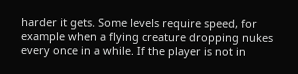harder it gets. Some levels require speed, for example when a flying creature dropping nukes every once in a while. If the player is not in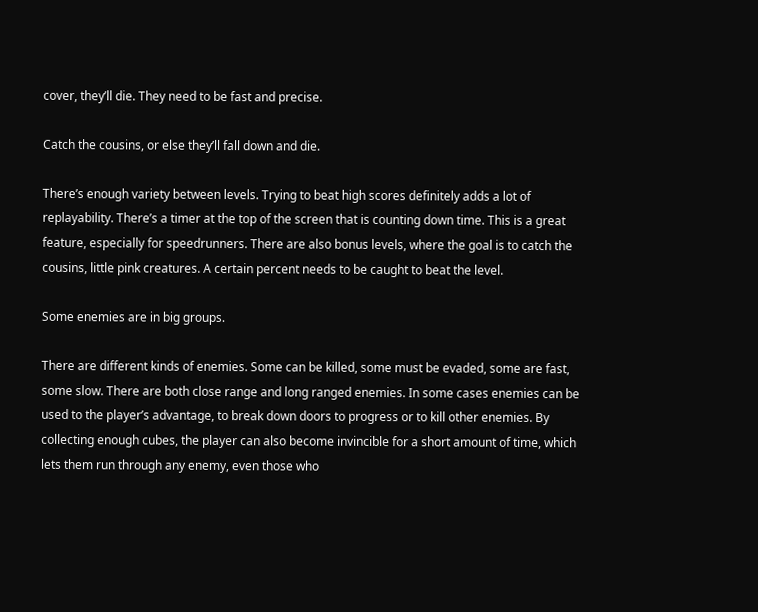cover, they’ll die. They need to be fast and precise.

Catch the cousins, or else they’ll fall down and die.

There’s enough variety between levels. Trying to beat high scores definitely adds a lot of replayability. There’s a timer at the top of the screen that is counting down time. This is a great feature, especially for speedrunners. There are also bonus levels, where the goal is to catch the cousins, little pink creatures. A certain percent needs to be caught to beat the level.

Some enemies are in big groups.

There are different kinds of enemies. Some can be killed, some must be evaded, some are fast, some slow. There are both close range and long ranged enemies. In some cases enemies can be used to the player’s advantage, to break down doors to progress or to kill other enemies. By collecting enough cubes, the player can also become invincible for a short amount of time, which lets them run through any enemy, even those who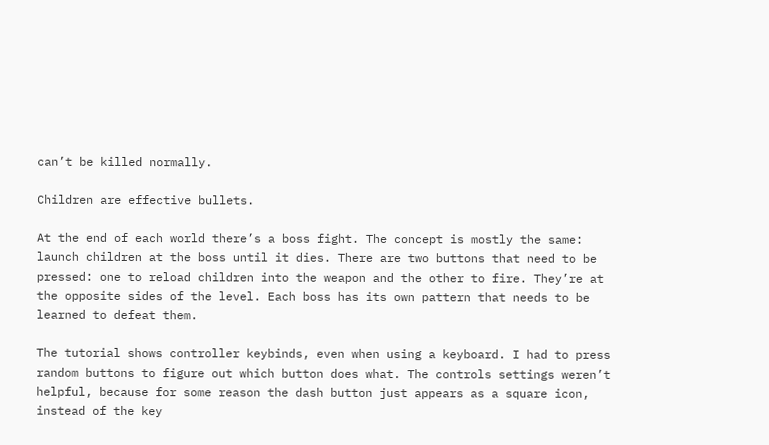can’t be killed normally.

Children are effective bullets.

At the end of each world there’s a boss fight. The concept is mostly the same: launch children at the boss until it dies. There are two buttons that need to be pressed: one to reload children into the weapon and the other to fire. They’re at the opposite sides of the level. Each boss has its own pattern that needs to be learned to defeat them.

The tutorial shows controller keybinds, even when using a keyboard. I had to press random buttons to figure out which button does what. The controls settings weren’t helpful, because for some reason the dash button just appears as a square icon, instead of the key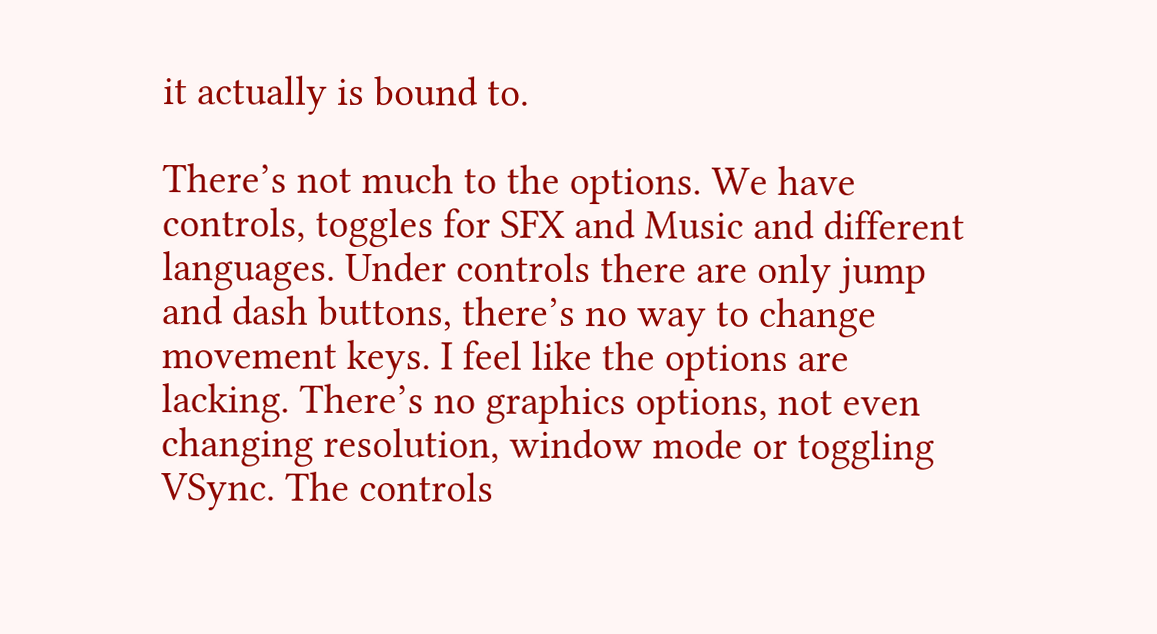it actually is bound to.

There’s not much to the options. We have controls, toggles for SFX and Music and different languages. Under controls there are only jump and dash buttons, there’s no way to change movement keys. I feel like the options are lacking. There’s no graphics options, not even changing resolution, window mode or toggling VSync. The controls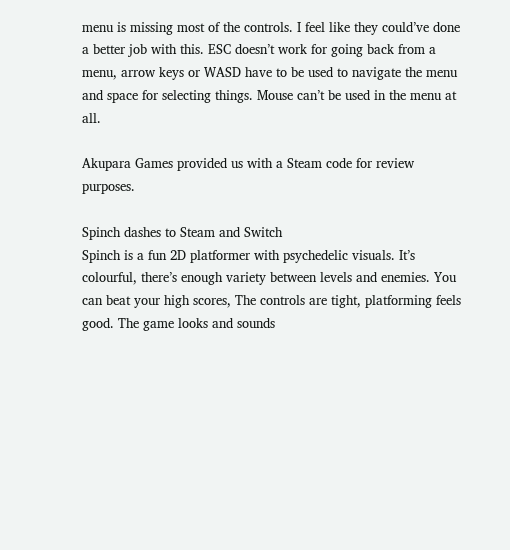menu is missing most of the controls. I feel like they could’ve done a better job with this. ESC doesn’t work for going back from a menu, arrow keys or WASD have to be used to navigate the menu and space for selecting things. Mouse can’t be used in the menu at all.

Akupara Games provided us with a Steam code for review purposes.

Spinch dashes to Steam and Switch
Spinch is a fun 2D platformer with psychedelic visuals. It’s colourful, there’s enough variety between levels and enemies. You can beat your high scores, The controls are tight, platforming feels good. The game looks and sounds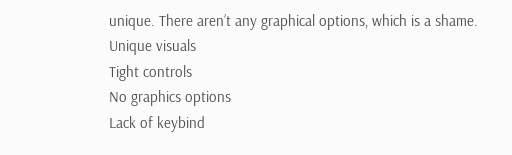unique. There aren’t any graphical options, which is a shame.
Unique visuals
Tight controls
No graphics options
Lack of keybind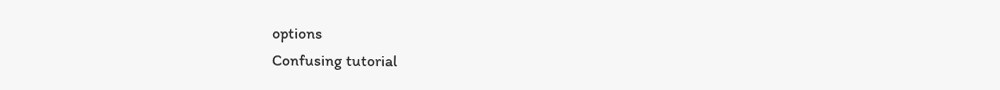options
Confusing tutorial